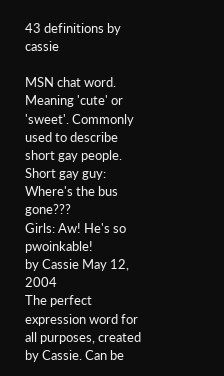43 definitions by cassie

MSN chat word. Meaning 'cute' or 'sweet'. Commonly used to describe short gay people.
Short gay guy: Where's the bus gone???
Girls: Aw! He's so pwoinkable!
by Cassie May 12, 2004
The perfect expression word for all purposes, created by Cassie. Can be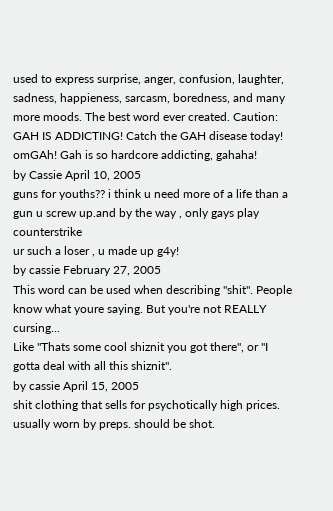used to express surprise, anger, confusion, laughter, sadness, happieness, sarcasm, boredness, and many more moods. The best word ever created. Caution: GAH IS ADDICTING! Catch the GAH disease today!
omGAh! Gah is so hardcore addicting, gahaha!
by Cassie April 10, 2005
guns for youths?? i think u need more of a life than a gun u screw up.and by the way , only gays play counterstrike
ur such a loser , u made up g4y!
by cassie February 27, 2005
This word can be used when describing "shit". People know what youre saying. But you're not REALLY cursing...
Like "Thats some cool shiznit you got there", or "I gotta deal with all this shiznit".
by cassie April 15, 2005
shit clothing that sells for psychotically high prices. usually worn by preps. should be shot.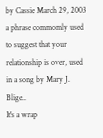by Cassie March 29, 2003
a phrase commomly used to suggest that your relationship is over, used in a song by Mary J. Blige..
It's a wrap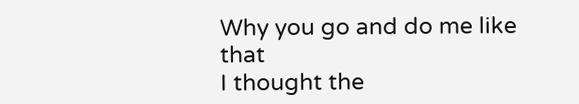Why you go and do me like that
I thought the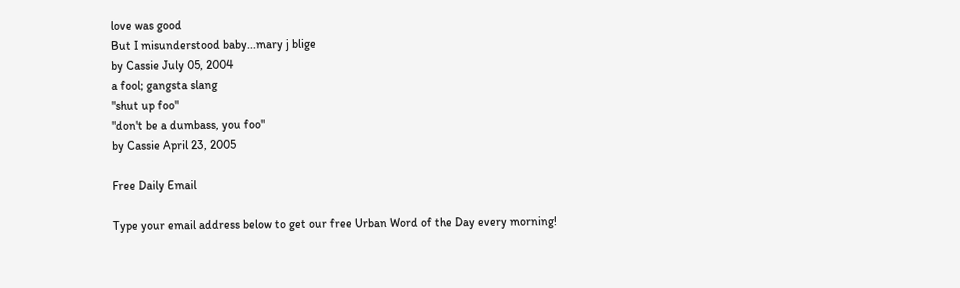love was good
But I misunderstood baby...mary j blige
by Cassie July 05, 2004
a fool; gangsta slang
"shut up foo"
"don't be a dumbass, you foo"
by Cassie April 23, 2005

Free Daily Email

Type your email address below to get our free Urban Word of the Day every morning!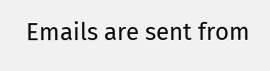Emails are sent from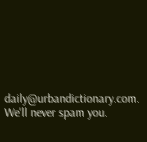daily@urbandictionary.com. We'll never spam you.